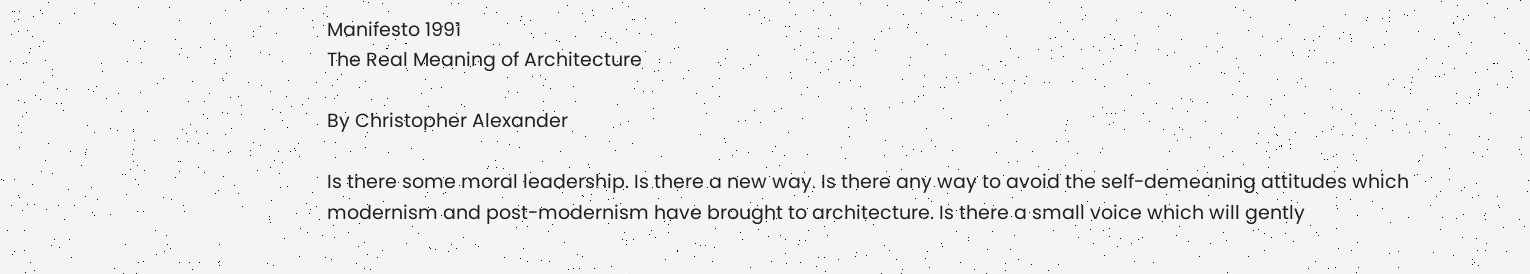Manifesto 1991
The Real Meaning of Architecture

By Christopher Alexander

Is there some moral leadership. Is there a new way. Is there any way to avoid the self-demeaning attitudes which modernism and post-modernism have brought to architecture. Is there a small voice which will gently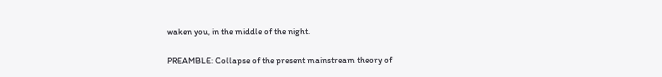waken you, in the middle of the night.

PREAMBLE: Collapse of the present mainstream theory of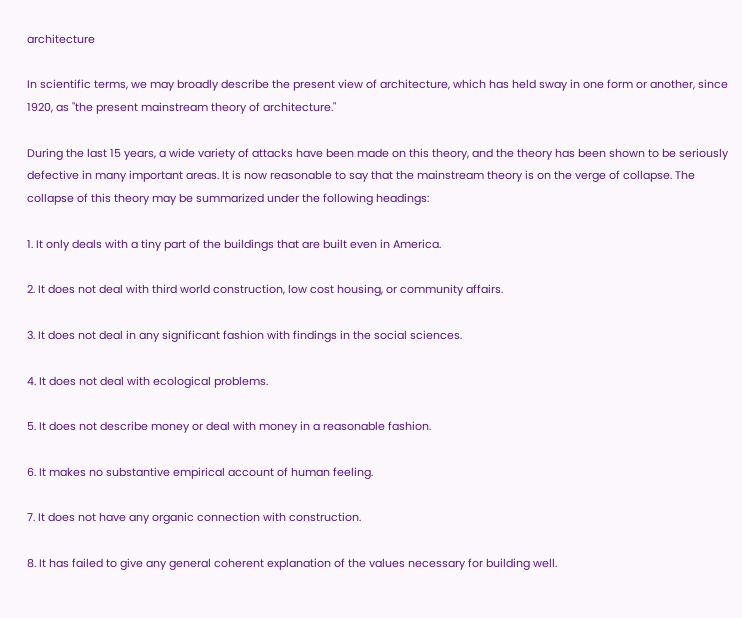architecture

In scientific terms, we may broadly describe the present view of architecture, which has held sway in one form or another, since 1920, as "the present mainstream theory of architecture."

During the last 15 years, a wide variety of attacks have been made on this theory, and the theory has been shown to be seriously defective in many important areas. It is now reasonable to say that the mainstream theory is on the verge of collapse. The collapse of this theory may be summarized under the following headings:

1. It only deals with a tiny part of the buildings that are built even in America.

2. It does not deal with third world construction, low cost housing, or community affairs.

3. It does not deal in any significant fashion with findings in the social sciences.

4. It does not deal with ecological problems.

5. It does not describe money or deal with money in a reasonable fashion.

6. It makes no substantive empirical account of human feeling.

7. It does not have any organic connection with construction.

8. It has failed to give any general coherent explanation of the values necessary for building well.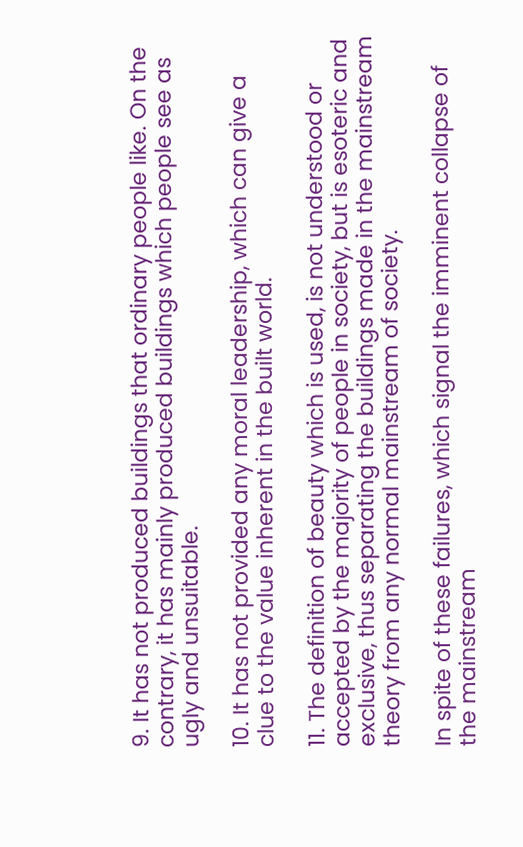9. It has not produced buildings that ordinary people like. On the contrary, it has mainly produced buildings which people see as ugly and unsuitable.

10. It has not provided any moral leadership, which can give a clue to the value inherent in the built world.

11. The definition of beauty which is used, is not understood or accepted by the majority of people in society, but is esoteric and exclusive, thus separating the buildings made in the mainstream theory from any normal mainstream of society.

In spite of these failures, which signal the imminent collapse of the mainstream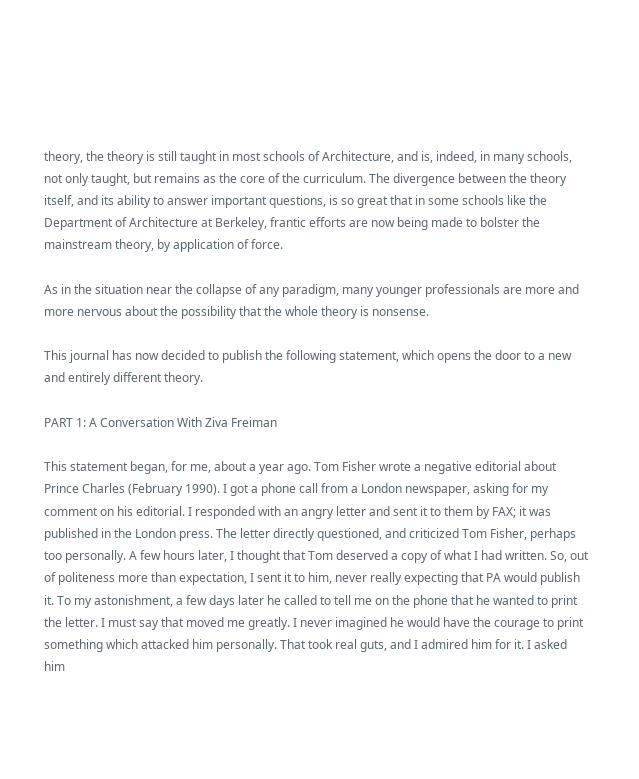theory, the theory is still taught in most schools of Architecture, and is, indeed, in many schools, not only taught, but remains as the core of the curriculum. The divergence between the theory itself, and its ability to answer important questions, is so great that in some schools like the Department of Architecture at Berkeley, frantic efforts are now being made to bolster the mainstream theory, by application of force.

As in the situation near the collapse of any paradigm, many younger professionals are more and more nervous about the possibility that the whole theory is nonsense.

This journal has now decided to publish the following statement, which opens the door to a new and entirely different theory.

PART 1: A Conversation With Ziva Freiman

This statement began, for me, about a year ago. Tom Fisher wrote a negative editorial about Prince Charles (February 1990). I got a phone call from a London newspaper, asking for my comment on his editorial. I responded with an angry letter and sent it to them by FAX; it was published in the London press. The letter directly questioned, and criticized Tom Fisher, perhaps too personally. A few hours later, I thought that Tom deserved a copy of what I had written. So, out of politeness more than expectation, I sent it to him, never really expecting that PA would publish it. To my astonishment, a few days later he called to tell me on the phone that he wanted to print the letter. I must say that moved me greatly. I never imagined he would have the courage to print something which attacked him personally. That took real guts, and I admired him for it. I asked him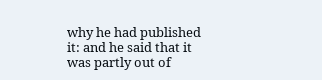why he had published it: and he said that it was partly out of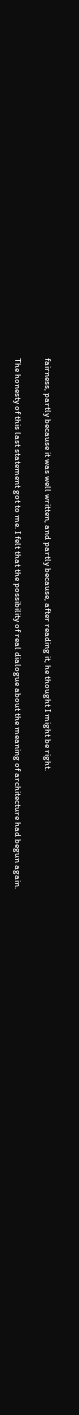fairness, partly because it was well written, and partly because, after reading it, he thought I might be right.

The honesty of this last statement got to me. I felt that the possibility of real dialogue about the meaning of architecture had begun again.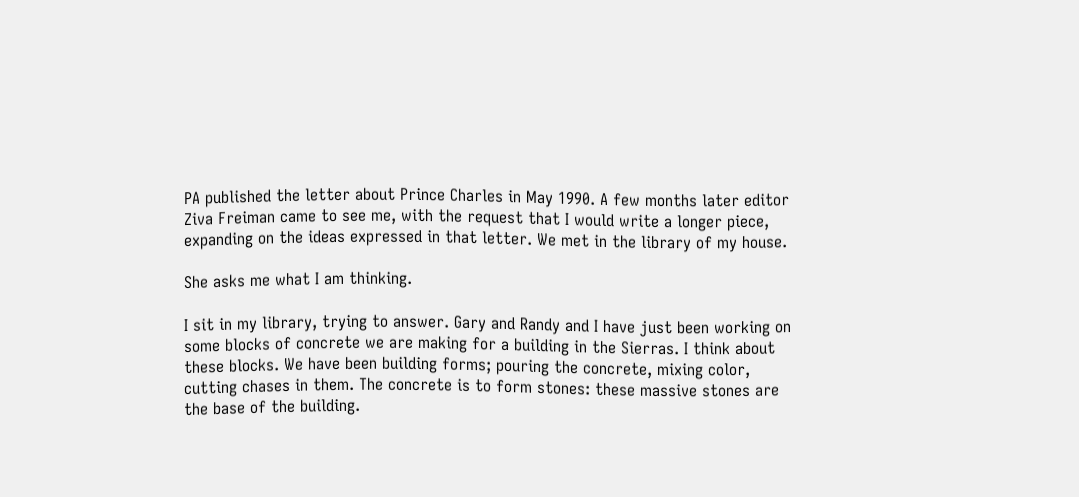PA published the letter about Prince Charles in May 1990. A few months later editor Ziva Freiman came to see me, with the request that I would write a longer piece, expanding on the ideas expressed in that letter. We met in the library of my house.

She asks me what I am thinking.

I sit in my library, trying to answer. Gary and Randy and I have just been working on some blocks of concrete we are making for a building in the Sierras. I think about these blocks. We have been building forms; pouring the concrete, mixing color, cutting chases in them. The concrete is to form stones: these massive stones are the base of the building.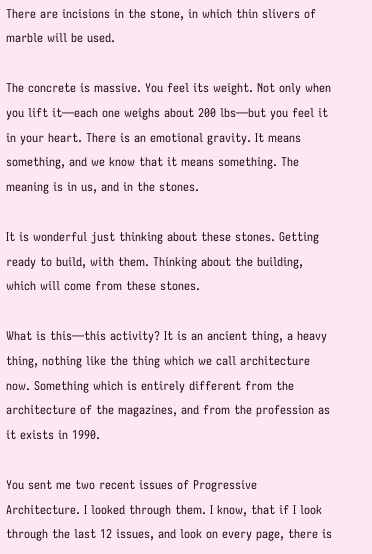There are incisions in the stone, in which thin slivers of marble will be used.

The concrete is massive. You feel its weight. Not only when you lift it—each one weighs about 200 lbs—but you feel it in your heart. There is an emotional gravity. It means something, and we know that it means something. The meaning is in us, and in the stones.

It is wonderful just thinking about these stones. Getting ready to build, with them. Thinking about the building, which will come from these stones.

What is this—this activity? It is an ancient thing, a heavy thing, nothing like the thing which we call architecture now. Something which is entirely different from the architecture of the magazines, and from the profession as it exists in 1990.

You sent me two recent issues of Progressive Architecture. I looked through them. I know, that if I look through the last 12 issues, and look on every page, there is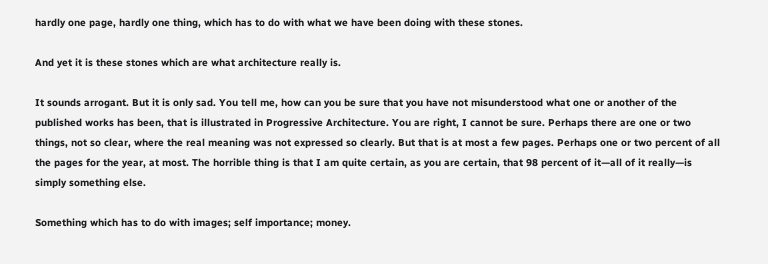hardly one page, hardly one thing, which has to do with what we have been doing with these stones.

And yet it is these stones which are what architecture really is.

It sounds arrogant. But it is only sad. You tell me, how can you be sure that you have not misunderstood what one or another of the published works has been, that is illustrated in Progressive Architecture. You are right, I cannot be sure. Perhaps there are one or two things, not so clear, where the real meaning was not expressed so clearly. But that is at most a few pages. Perhaps one or two percent of all the pages for the year, at most. The horrible thing is that I am quite certain, as you are certain, that 98 percent of it—all of it really—is simply something else.

Something which has to do with images; self importance; money.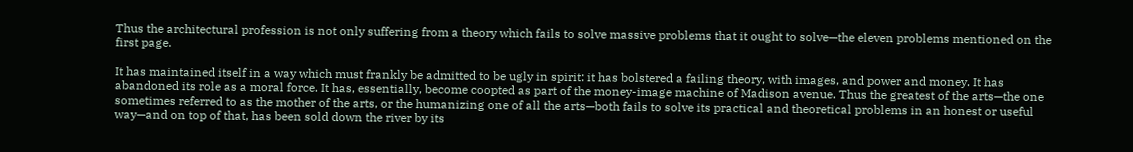Thus the architectural profession is not only suffering from a theory which fails to solve massive problems that it ought to solve—the eleven problems mentioned on the first page.

It has maintained itself in a way which must frankly be admitted to be ugly in spirit: it has bolstered a failing theory, with images, and power and money. It has abandoned its role as a moral force. It has, essentially, become coopted as part of the money-image machine of Madison avenue. Thus the greatest of the arts—the one sometimes referred to as the mother of the arts, or the humanizing one of all the arts—both fails to solve its practical and theoretical problems in an honest or useful way—and on top of that, has been sold down the river by its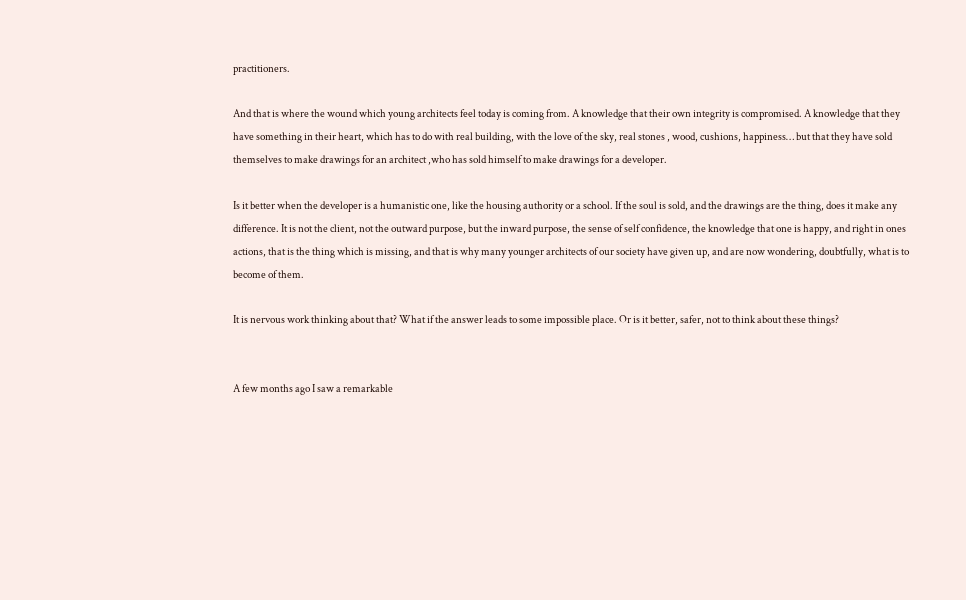practitioners.

And that is where the wound which young architects feel today is coming from. A knowledge that their own integrity is compromised. A knowledge that they have something in their heart, which has to do with real building, with the love of the sky, real stones , wood, cushions, happiness… but that they have sold themselves to make drawings for an architect ,who has sold himself to make drawings for a developer.

Is it better when the developer is a humanistic one, like the housing authority or a school. If the soul is sold, and the drawings are the thing, does it make any difference. It is not the client, not the outward purpose, but the inward purpose, the sense of self confidence, the knowledge that one is happy, and right in ones actions, that is the thing which is missing, and that is why many younger architects of our society have given up, and are now wondering, doubtfully, what is to become of them.

It is nervous work thinking about that? What if the answer leads to some impossible place. Or is it better, safer, not to think about these things?


A few months ago I saw a remarkable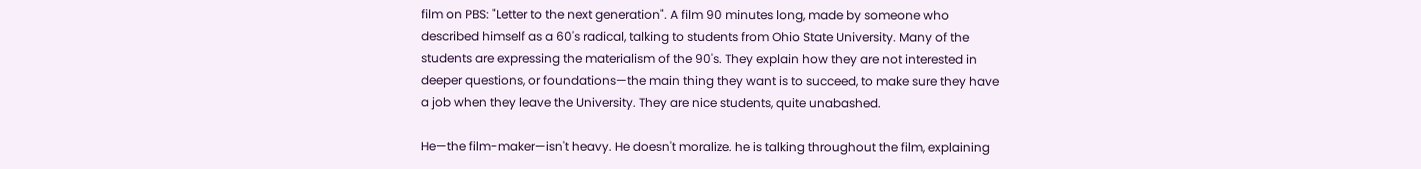film on PBS: "Letter to the next generation". A film 90 minutes long, made by someone who described himself as a 60's radical, talking to students from Ohio State University. Many of the students are expressing the materialism of the 90's. They explain how they are not interested in deeper questions, or foundations—the main thing they want is to succeed, to make sure they have a job when they leave the University. They are nice students, quite unabashed.

He—the film-maker—isn't heavy. He doesn't moralize. he is talking throughout the film, explaining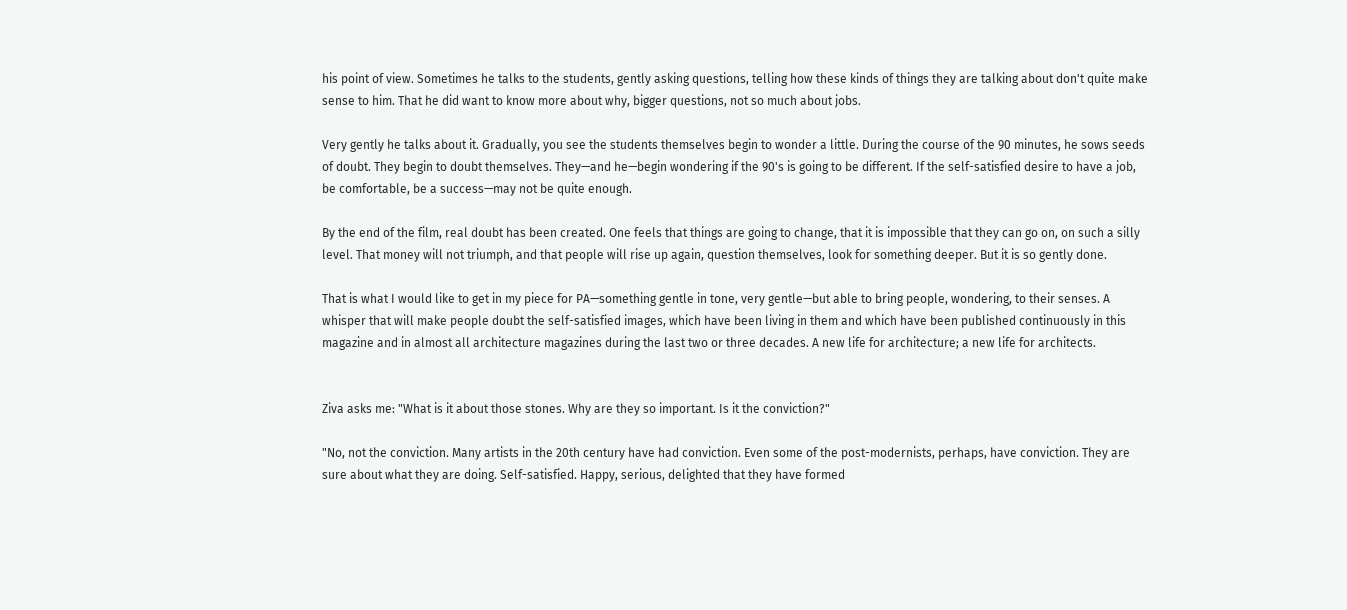his point of view. Sometimes he talks to the students, gently asking questions, telling how these kinds of things they are talking about don't quite make sense to him. That he did want to know more about why, bigger questions, not so much about jobs.

Very gently he talks about it. Gradually, you see the students themselves begin to wonder a little. During the course of the 90 minutes, he sows seeds of doubt. They begin to doubt themselves. They—and he—begin wondering if the 90's is going to be different. If the self-satisfied desire to have a job, be comfortable, be a success—may not be quite enough.

By the end of the film, real doubt has been created. One feels that things are going to change, that it is impossible that they can go on, on such a silly level. That money will not triumph, and that people will rise up again, question themselves, look for something deeper. But it is so gently done.

That is what I would like to get in my piece for PA—something gentle in tone, very gentle—but able to bring people, wondering, to their senses. A whisper that will make people doubt the self-satisfied images, which have been living in them and which have been published continuously in this magazine and in almost all architecture magazines during the last two or three decades. A new life for architecture; a new life for architects.


Ziva asks me: "What is it about those stones. Why are they so important. Is it the conviction?"

"No, not the conviction. Many artists in the 20th century have had conviction. Even some of the post-modernists, perhaps, have conviction. They are sure about what they are doing. Self-satisfied. Happy, serious, delighted that they have formed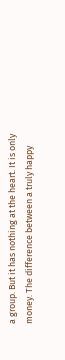a group. But it has nothing at the heart. It is only money. The difference between a truly happy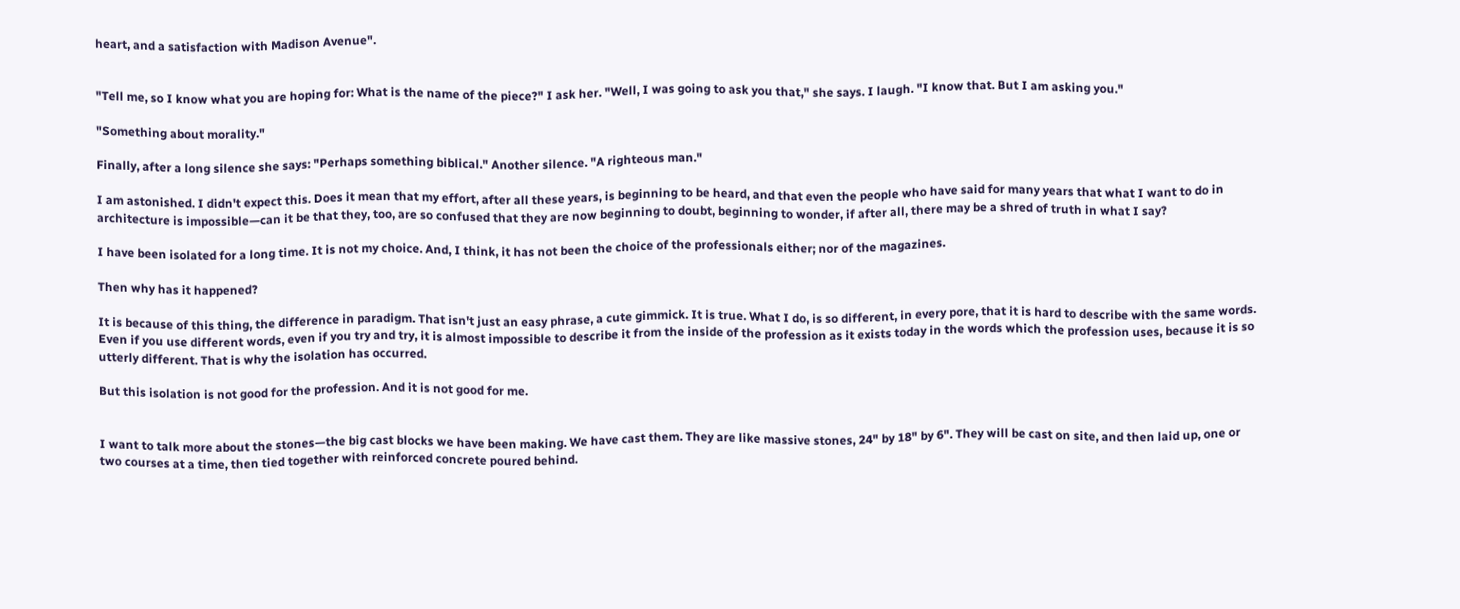heart, and a satisfaction with Madison Avenue".


"Tell me, so I know what you are hoping for: What is the name of the piece?" I ask her. "Well, I was going to ask you that," she says. I laugh. "I know that. But I am asking you."

"Something about morality."

Finally, after a long silence she says: "Perhaps something biblical." Another silence. "A righteous man."

I am astonished. I didn't expect this. Does it mean that my effort, after all these years, is beginning to be heard, and that even the people who have said for many years that what I want to do in architecture is impossible—can it be that they, too, are so confused that they are now beginning to doubt, beginning to wonder, if after all, there may be a shred of truth in what I say?

I have been isolated for a long time. It is not my choice. And, I think, it has not been the choice of the professionals either; nor of the magazines.

Then why has it happened?

It is because of this thing, the difference in paradigm. That isn't just an easy phrase, a cute gimmick. It is true. What I do, is so different, in every pore, that it is hard to describe with the same words. Even if you use different words, even if you try and try, it is almost impossible to describe it from the inside of the profession as it exists today in the words which the profession uses, because it is so utterly different. That is why the isolation has occurred.

But this isolation is not good for the profession. And it is not good for me.


I want to talk more about the stones—the big cast blocks we have been making. We have cast them. They are like massive stones, 24" by 18" by 6". They will be cast on site, and then laid up, one or two courses at a time, then tied together with reinforced concrete poured behind.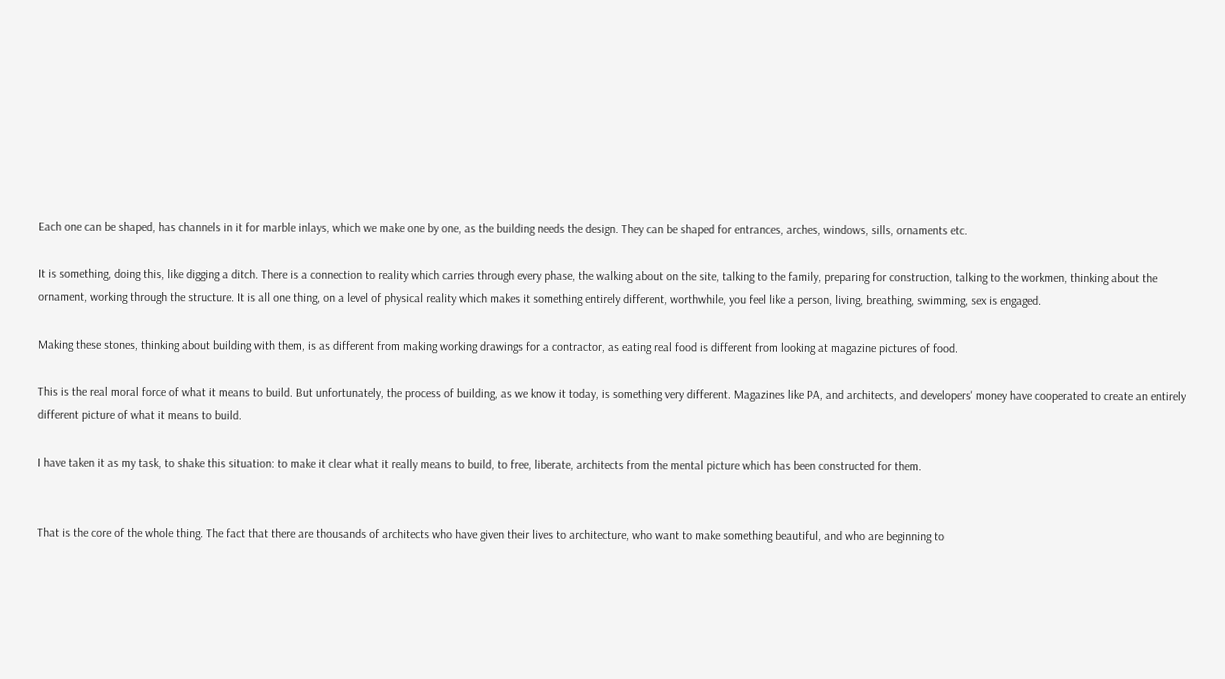Each one can be shaped, has channels in it for marble inlays, which we make one by one, as the building needs the design. They can be shaped for entrances, arches, windows, sills, ornaments etc.

It is something, doing this, like digging a ditch. There is a connection to reality which carries through every phase, the walking about on the site, talking to the family, preparing for construction, talking to the workmen, thinking about the ornament, working through the structure. It is all one thing, on a level of physical reality which makes it something entirely different, worthwhile, you feel like a person, living, breathing, swimming, sex is engaged.

Making these stones, thinking about building with them, is as different from making working drawings for a contractor, as eating real food is different from looking at magazine pictures of food.

This is the real moral force of what it means to build. But unfortunately, the process of building, as we know it today, is something very different. Magazines like PA, and architects, and developers' money have cooperated to create an entirely different picture of what it means to build.

I have taken it as my task, to shake this situation: to make it clear what it really means to build, to free, liberate, architects from the mental picture which has been constructed for them.


That is the core of the whole thing. The fact that there are thousands of architects who have given their lives to architecture, who want to make something beautiful, and who are beginning to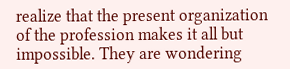realize that the present organization of the profession makes it all but impossible. They are wondering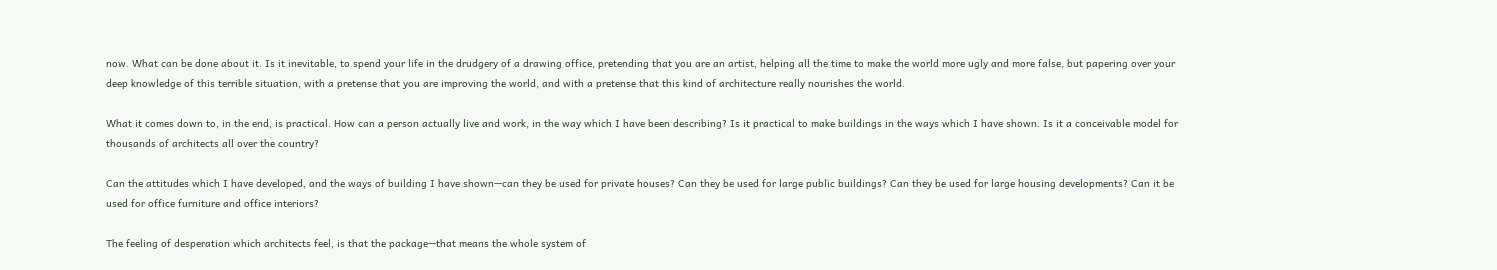now. What can be done about it. Is it inevitable, to spend your life in the drudgery of a drawing office, pretending that you are an artist, helping all the time to make the world more ugly and more false, but papering over your deep knowledge of this terrible situation, with a pretense that you are improving the world, and with a pretense that this kind of architecture really nourishes the world.

What it comes down to, in the end, is practical. How can a person actually live and work, in the way which I have been describing? Is it practical to make buildings in the ways which I have shown. Is it a conceivable model for thousands of architects all over the country?

Can the attitudes which I have developed, and the ways of building I have shown—can they be used for private houses? Can they be used for large public buildings? Can they be used for large housing developments? Can it be used for office furniture and office interiors?

The feeling of desperation which architects feel, is that the package—that means the whole system of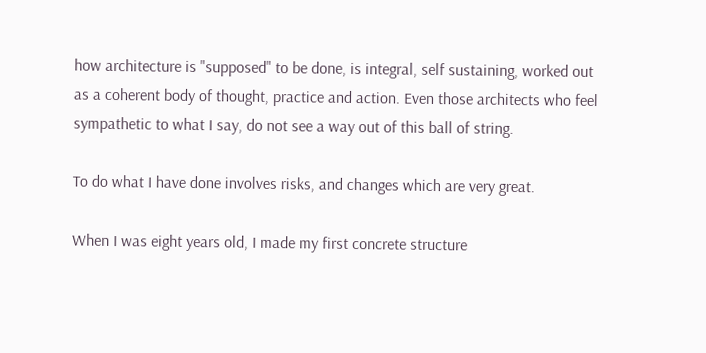how architecture is "supposed" to be done, is integral, self sustaining, worked out as a coherent body of thought, practice and action. Even those architects who feel sympathetic to what I say, do not see a way out of this ball of string.

To do what I have done involves risks, and changes which are very great.

When I was eight years old, I made my first concrete structure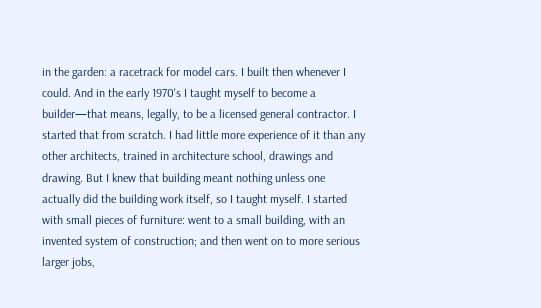in the garden: a racetrack for model cars. I built then whenever I could. And in the early 1970's I taught myself to become a builder—that means, legally, to be a licensed general contractor. I started that from scratch. I had little more experience of it than any other architects, trained in architecture school, drawings and drawing. But I knew that building meant nothing unless one actually did the building work itself, so I taught myself. I started with small pieces of furniture: went to a small building, with an invented system of construction; and then went on to more serious larger jobs,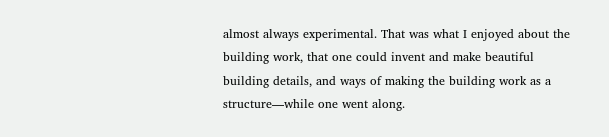almost always experimental. That was what I enjoyed about the building work, that one could invent and make beautiful building details, and ways of making the building work as a structure—while one went along.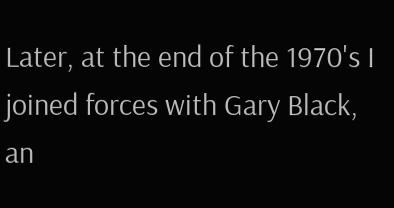Later, at the end of the 1970's I joined forces with Gary Black, an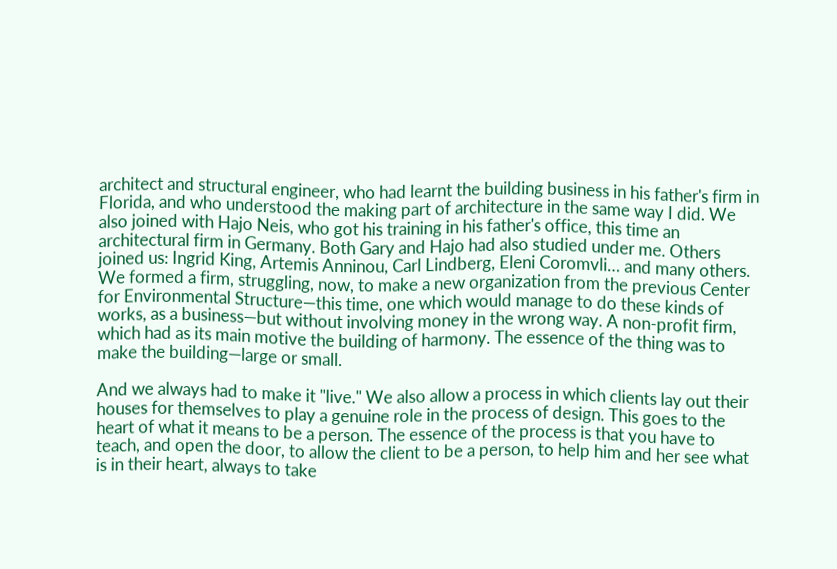architect and structural engineer, who had learnt the building business in his father's firm in Florida, and who understood the making part of architecture in the same way I did. We also joined with Hajo Neis, who got his training in his father's office, this time an architectural firm in Germany. Both Gary and Hajo had also studied under me. Others joined us: Ingrid King, Artemis Anninou, Carl Lindberg, Eleni Coromvli… and many others. We formed a firm, struggling, now, to make a new organization from the previous Center for Environmental Structure—this time, one which would manage to do these kinds of works, as a business—but without involving money in the wrong way. A non-profit firm, which had as its main motive the building of harmony. The essence of the thing was to make the building—large or small.

And we always had to make it "live." We also allow a process in which clients lay out their houses for themselves to play a genuine role in the process of design. This goes to the heart of what it means to be a person. The essence of the process is that you have to teach, and open the door, to allow the client to be a person, to help him and her see what is in their heart, always to take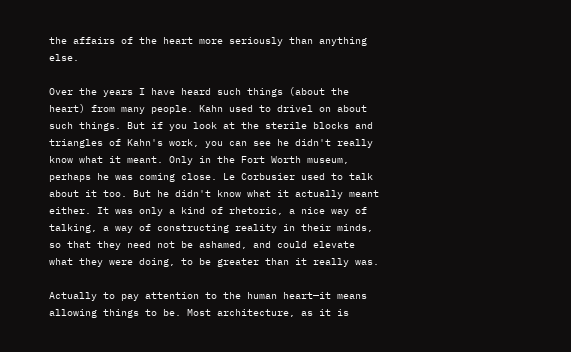the affairs of the heart more seriously than anything else.

Over the years I have heard such things (about the heart) from many people. Kahn used to drivel on about such things. But if you look at the sterile blocks and triangles of Kahn's work, you can see he didn't really know what it meant. Only in the Fort Worth museum, perhaps he was coming close. Le Corbusier used to talk about it too. But he didn't know what it actually meant either. It was only a kind of rhetoric, a nice way of talking, a way of constructing reality in their minds, so that they need not be ashamed, and could elevate what they were doing, to be greater than it really was.

Actually to pay attention to the human heart—it means allowing things to be. Most architecture, as it is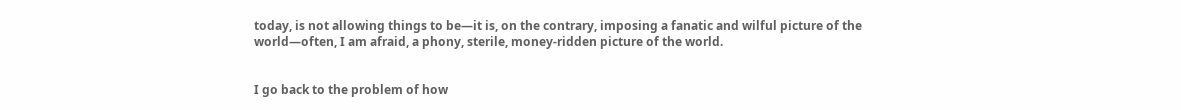today, is not allowing things to be—it is, on the contrary, imposing a fanatic and wilful picture of the world—often, I am afraid, a phony, sterile, money-ridden picture of the world.


I go back to the problem of how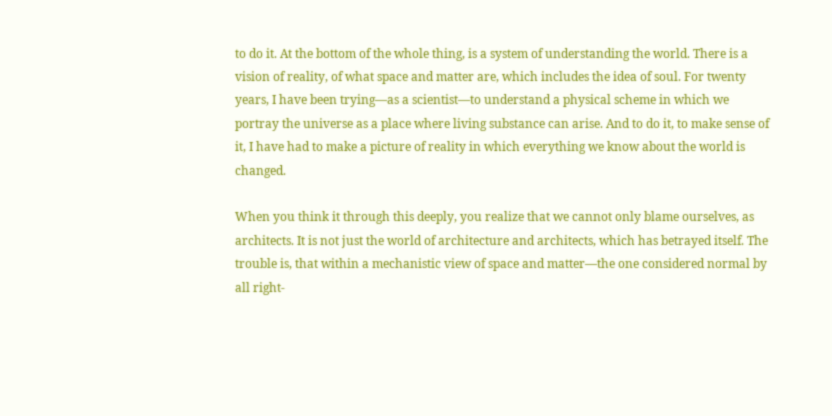to do it. At the bottom of the whole thing, is a system of understanding the world. There is a vision of reality, of what space and matter are, which includes the idea of soul. For twenty years, I have been trying—as a scientist—to understand a physical scheme in which we portray the universe as a place where living substance can arise. And to do it, to make sense of it, I have had to make a picture of reality in which everything we know about the world is changed.

When you think it through this deeply, you realize that we cannot only blame ourselves, as architects. It is not just the world of architecture and architects, which has betrayed itself. The trouble is, that within a mechanistic view of space and matter—the one considered normal by all right-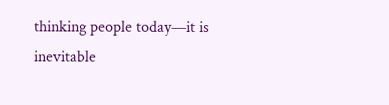thinking people today—it is inevitable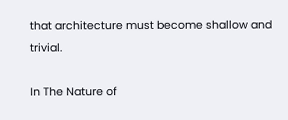that architecture must become shallow and trivial.

In The Nature of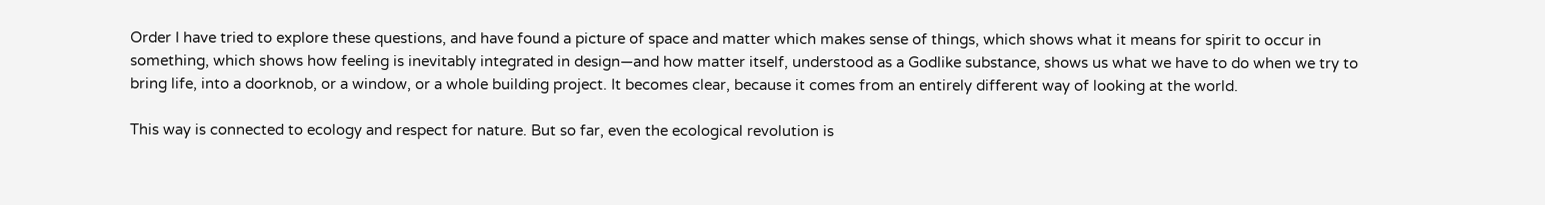Order I have tried to explore these questions, and have found a picture of space and matter which makes sense of things, which shows what it means for spirit to occur in something, which shows how feeling is inevitably integrated in design—and how matter itself, understood as a Godlike substance, shows us what we have to do when we try to bring life, into a doorknob, or a window, or a whole building project. It becomes clear, because it comes from an entirely different way of looking at the world.

This way is connected to ecology and respect for nature. But so far, even the ecological revolution is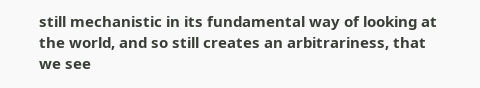still mechanistic in its fundamental way of looking at the world, and so still creates an arbitrariness, that we see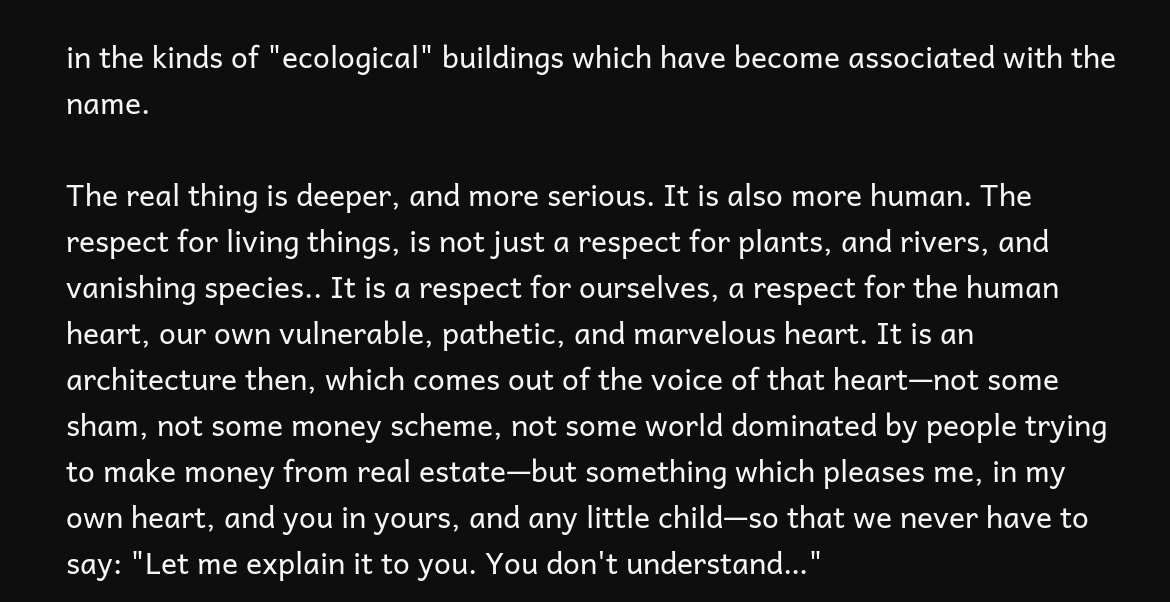in the kinds of "ecological" buildings which have become associated with the name.

The real thing is deeper, and more serious. It is also more human. The respect for living things, is not just a respect for plants, and rivers, and vanishing species.. It is a respect for ourselves, a respect for the human heart, our own vulnerable, pathetic, and marvelous heart. It is an architecture then, which comes out of the voice of that heart—not some sham, not some money scheme, not some world dominated by people trying to make money from real estate—but something which pleases me, in my own heart, and you in yours, and any little child—so that we never have to say: "Let me explain it to you. You don't understand…"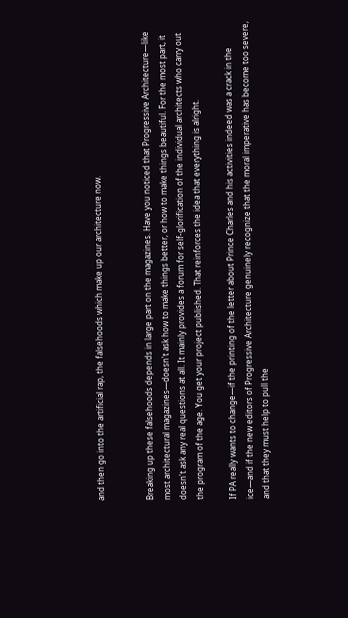and then go into the artificial rap, the falsehoods which make up our architecture now.


Breaking up these falsehoods depends in large part on the magazines. Have you noticed that Progressive Architecture—like most architectural magazines—doesn't ask how to make things better, or how to make things beautiful. For the most part, it doesn't ask any real questions at all. It mainly provides a forum for self-glorification of the individual architects who carry out the program of the age. You get your project published. That reinforces the idea that everything is alright.

If PA really wants to change—if the printing of the letter about Prince Charles and his activities indeed was a crack in the ice—and if the new editors of Progressive Architecture genuinely recognize that the moral imperative has become too severe, and that they must help to pull the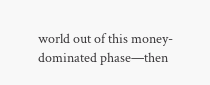world out of this money-dominated phase—then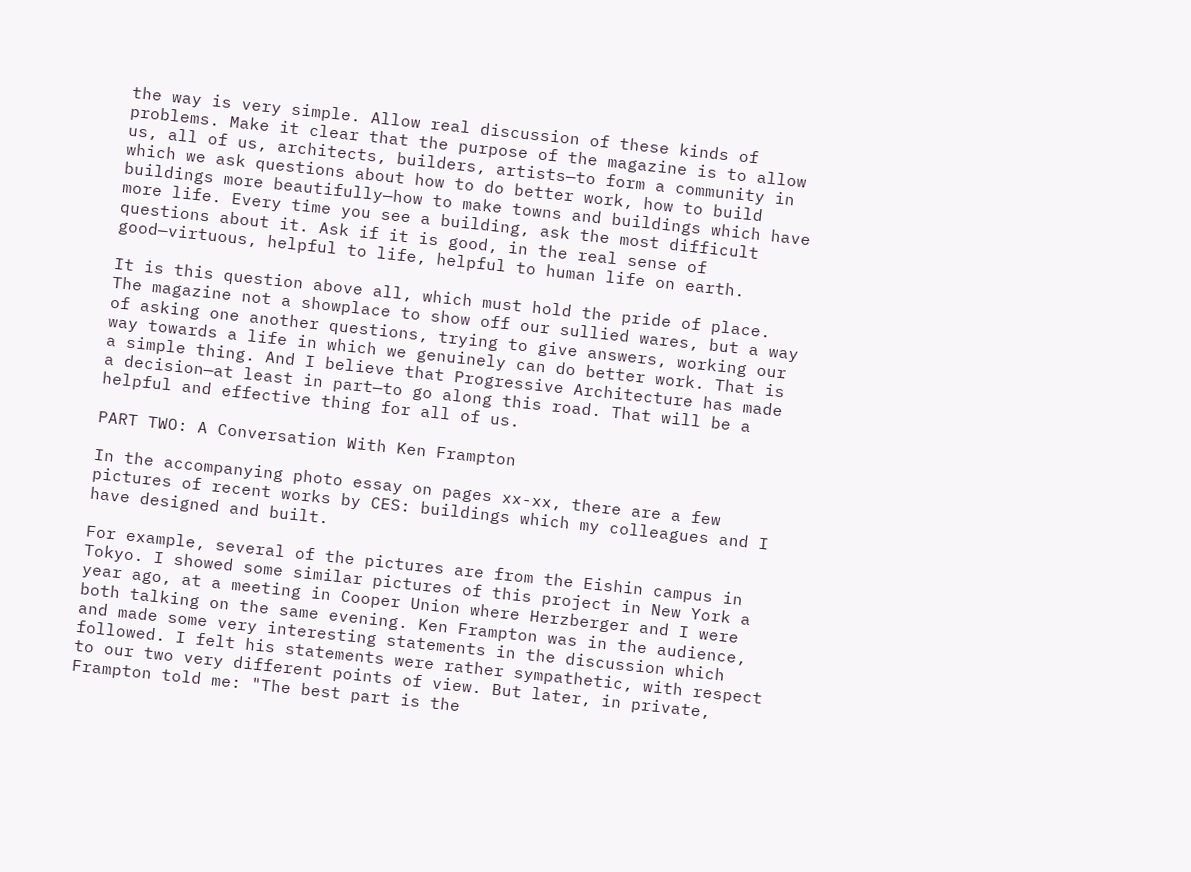the way is very simple. Allow real discussion of these kinds of problems. Make it clear that the purpose of the magazine is to allow us, all of us, architects, builders, artists—to form a community in which we ask questions about how to do better work, how to build buildings more beautifully—how to make towns and buildings which have more life. Every time you see a building, ask the most difficult questions about it. Ask if it is good, in the real sense of good—virtuous, helpful to life, helpful to human life on earth.

It is this question above all, which must hold the pride of place. The magazine not a showplace to show off our sullied wares, but a way of asking one another questions, trying to give answers, working our way towards a life in which we genuinely can do better work. That is a simple thing. And I believe that Progressive Architecture has made a decision—at least in part—to go along this road. That will be a helpful and effective thing for all of us.

PART TWO: A Conversation With Ken Frampton

In the accompanying photo essay on pages xx-xx, there are a few pictures of recent works by CES: buildings which my colleagues and I have designed and built.

For example, several of the pictures are from the Eishin campus in Tokyo. I showed some similar pictures of this project in New York a year ago, at a meeting in Cooper Union where Herzberger and I were both talking on the same evening. Ken Frampton was in the audience, and made some very interesting statements in the discussion which followed. I felt his statements were rather sympathetic, with respect to our two very different points of view. But later, in private, Frampton told me: "The best part is the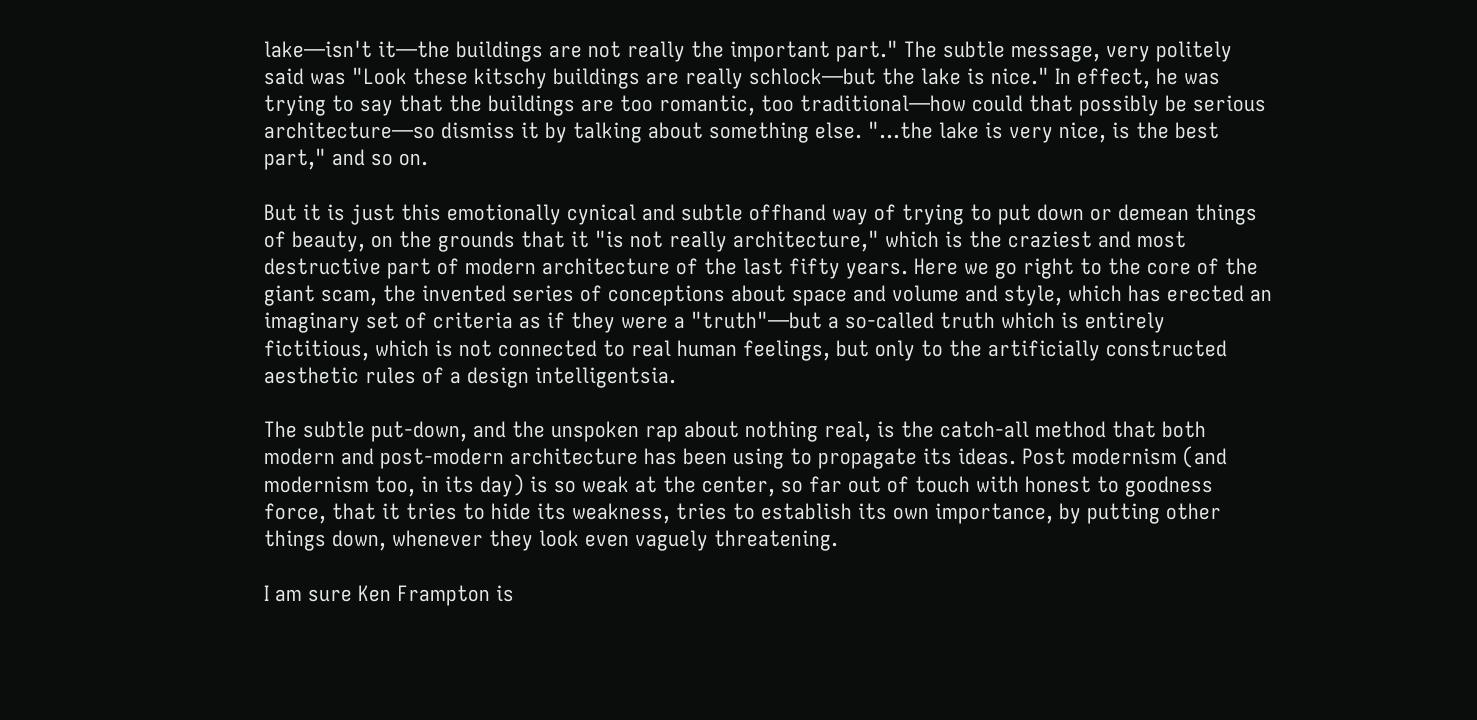lake—isn't it—the buildings are not really the important part." The subtle message, very politely said was "Look these kitschy buildings are really schlock—but the lake is nice." In effect, he was trying to say that the buildings are too romantic, too traditional—how could that possibly be serious architecture—so dismiss it by talking about something else. "…the lake is very nice, is the best part," and so on.

But it is just this emotionally cynical and subtle offhand way of trying to put down or demean things of beauty, on the grounds that it "is not really architecture," which is the craziest and most destructive part of modern architecture of the last fifty years. Here we go right to the core of the giant scam, the invented series of conceptions about space and volume and style, which has erected an imaginary set of criteria as if they were a "truth"—but a so-called truth which is entirely fictitious, which is not connected to real human feelings, but only to the artificially constructed aesthetic rules of a design intelligentsia.

The subtle put-down, and the unspoken rap about nothing real, is the catch-all method that both modern and post-modern architecture has been using to propagate its ideas. Post modernism (and modernism too, in its day) is so weak at the center, so far out of touch with honest to goodness force, that it tries to hide its weakness, tries to establish its own importance, by putting other things down, whenever they look even vaguely threatening.

I am sure Ken Frampton is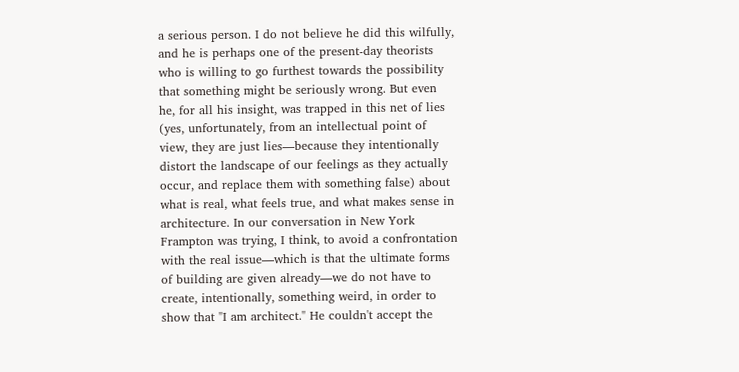a serious person. I do not believe he did this wilfully, and he is perhaps one of the present-day theorists who is willing to go furthest towards the possibility that something might be seriously wrong. But even he, for all his insight, was trapped in this net of lies (yes, unfortunately, from an intellectual point of view, they are just lies—because they intentionally distort the landscape of our feelings as they actually occur, and replace them with something false) about what is real, what feels true, and what makes sense in architecture. In our conversation in New York Frampton was trying, I think, to avoid a confrontation with the real issue—which is that the ultimate forms of building are given already—we do not have to create, intentionally, something weird, in order to show that "I am architect." He couldn't accept the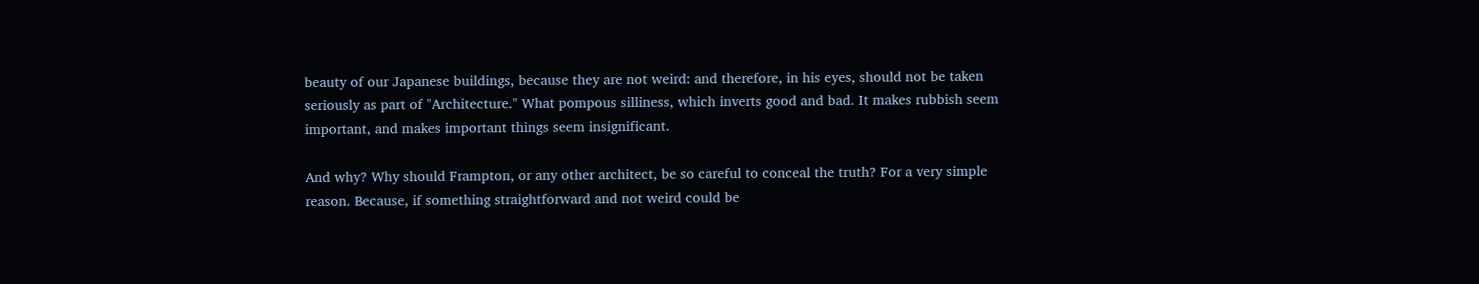beauty of our Japanese buildings, because they are not weird: and therefore, in his eyes, should not be taken seriously as part of "Architecture." What pompous silliness, which inverts good and bad. It makes rubbish seem important, and makes important things seem insignificant.

And why? Why should Frampton, or any other architect, be so careful to conceal the truth? For a very simple reason. Because, if something straightforward and not weird could be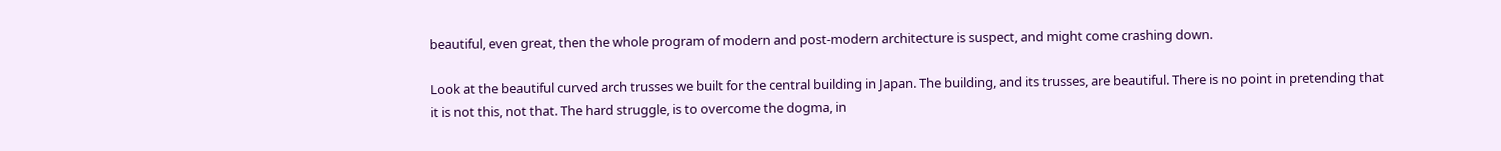beautiful, even great, then the whole program of modern and post-modern architecture is suspect, and might come crashing down.

Look at the beautiful curved arch trusses we built for the central building in Japan. The building, and its trusses, are beautiful. There is no point in pretending that it is not this, not that. The hard struggle, is to overcome the dogma, in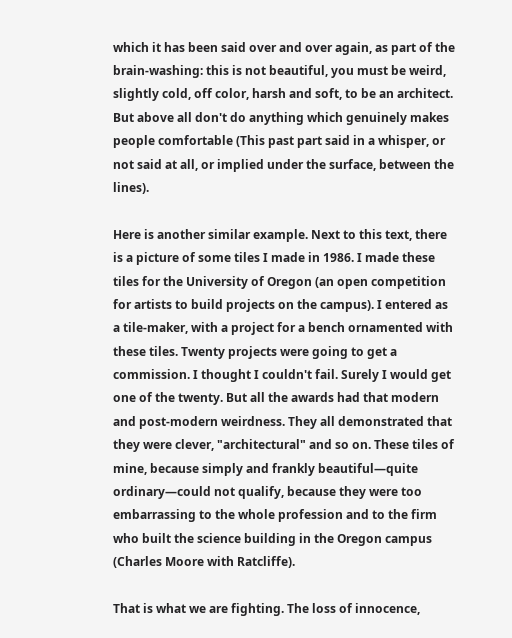which it has been said over and over again, as part of the brain-washing: this is not beautiful, you must be weird, slightly cold, off color, harsh and soft, to be an architect. But above all don't do anything which genuinely makes people comfortable (This past part said in a whisper, or not said at all, or implied under the surface, between the lines).

Here is another similar example. Next to this text, there is a picture of some tiles I made in 1986. I made these tiles for the University of Oregon (an open competition for artists to build projects on the campus). I entered as a tile-maker, with a project for a bench ornamented with these tiles. Twenty projects were going to get a commission. I thought I couldn't fail. Surely I would get one of the twenty. But all the awards had that modern and post-modern weirdness. They all demonstrated that they were clever, "architectural" and so on. These tiles of mine, because simply and frankly beautiful—quite ordinary—could not qualify, because they were too embarrassing to the whole profession and to the firm who built the science building in the Oregon campus (Charles Moore with Ratcliffe).

That is what we are fighting. The loss of innocence,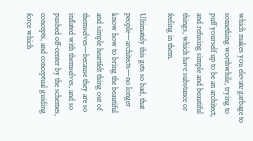which makes you elevate garbage to something worthwhile, trying to puff yourself up to be an architect, and refusing simple and beautiful things, which have substance or feeling in them.

Ultimately this gets so bad, that people—architects—no longer know how to bring the beautiful and simple heartfelt thing out of themselves—because they are so inflated with themselves, and so pushed off-center by the schemes, concepts, and conceptual guiding force which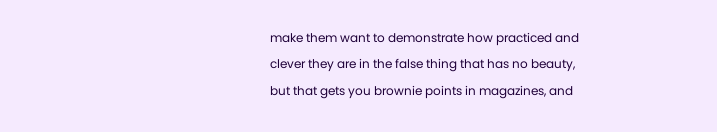make them want to demonstrate how practiced and clever they are in the false thing that has no beauty, but that gets you brownie points in magazines, and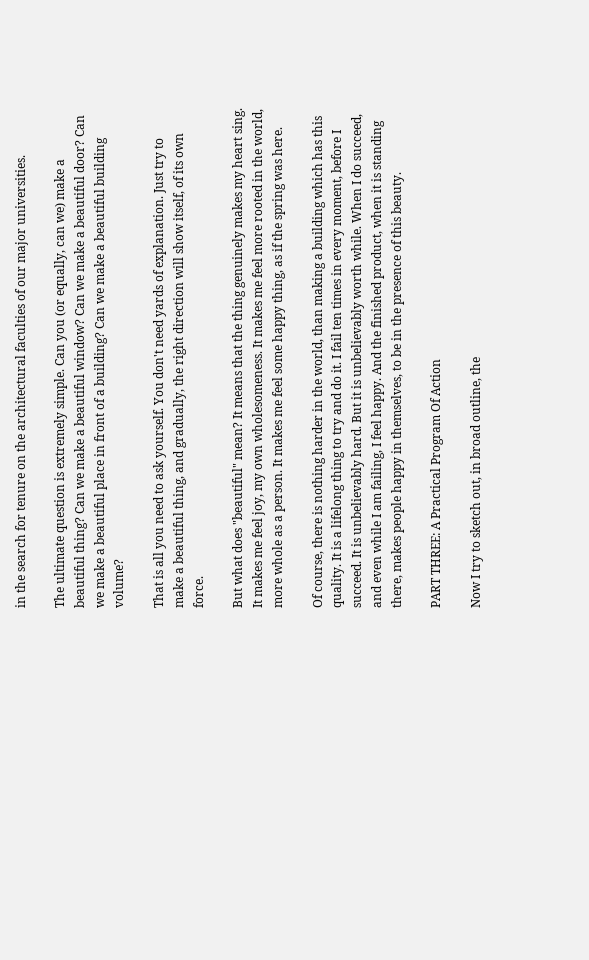in the search for tenure on the architectural faculties of our major universities.

The ultimate question is extremely simple. Can you (or equally, can we) make a beautiful thing? Can we make a beautiful window? Can we make a beautiful door? Can we make a beautiful place in front of a building? Can we make a beautiful building volume?

That is all you need to ask yourself. You don't need yards of explanation. Just try to make a beautiful thing, and gradually, the right direction will show itself, of its own force.

But what does "beautiful" mean? It means that the thing genuinely makes my heart sing. It makes me feel joy, my own wholesomeness. It makes me feel more rooted in the world, more whole as a person. It makes me feel some happy thing, as if the spring was here.

Of course, there is nothing harder in the world, than making a building which has this quality. It is a lifelong thing to try and do it. I fail ten times in every moment, before I succeed. It is unbelievably hard. But it is unbelievably worth while. When I do succeed, and even while I am failing, I feel happy. And the finished product, when it is standing there, makes people happy in themselves, to be in the presence of this beauty.

PART THREE: A Practical Program Of Action

Now I try to sketch out, in broad outline, the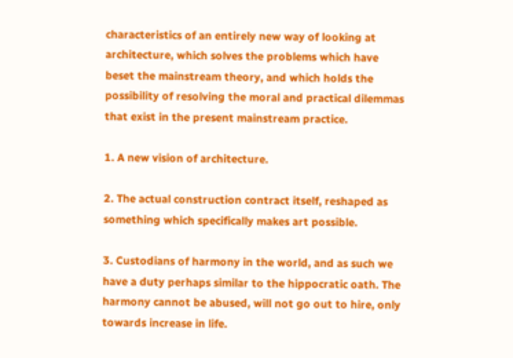characteristics of an entirely new way of looking at architecture, which solves the problems which have beset the mainstream theory, and which holds the possibility of resolving the moral and practical dilemmas that exist in the present mainstream practice.

1. A new vision of architecture.

2. The actual construction contract itself, reshaped as something which specifically makes art possible.

3. Custodians of harmony in the world, and as such we have a duty perhaps similar to the hippocratic oath. The harmony cannot be abused, will not go out to hire, only towards increase in life.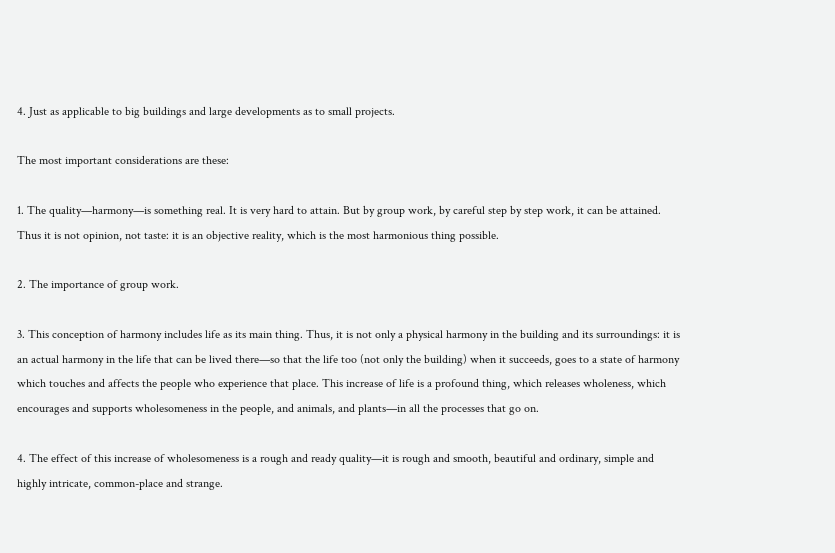4. Just as applicable to big buildings and large developments as to small projects.

The most important considerations are these:

1. The quality—harmony—is something real. It is very hard to attain. But by group work, by careful step by step work, it can be attained. Thus it is not opinion, not taste: it is an objective reality, which is the most harmonious thing possible.

2. The importance of group work.

3. This conception of harmony includes life as its main thing. Thus, it is not only a physical harmony in the building and its surroundings: it is an actual harmony in the life that can be lived there—so that the life too (not only the building) when it succeeds, goes to a state of harmony which touches and affects the people who experience that place. This increase of life is a profound thing, which releases wholeness, which encourages and supports wholesomeness in the people, and animals, and plants—in all the processes that go on.

4. The effect of this increase of wholesomeness is a rough and ready quality—it is rough and smooth, beautiful and ordinary, simple and highly intricate, common-place and strange.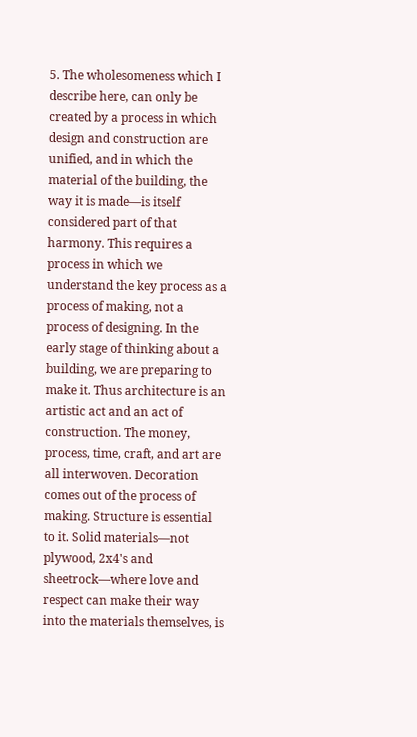5. The wholesomeness which I describe here, can only be created by a process in which design and construction are unified, and in which the material of the building, the way it is made—is itself considered part of that harmony. This requires a process in which we understand the key process as a process of making, not a process of designing. In the early stage of thinking about a building, we are preparing to make it. Thus architecture is an artistic act and an act of construction. The money, process, time, craft, and art are all interwoven. Decoration comes out of the process of making. Structure is essential to it. Solid materials—not plywood, 2x4's and sheetrock—where love and respect can make their way into the materials themselves, is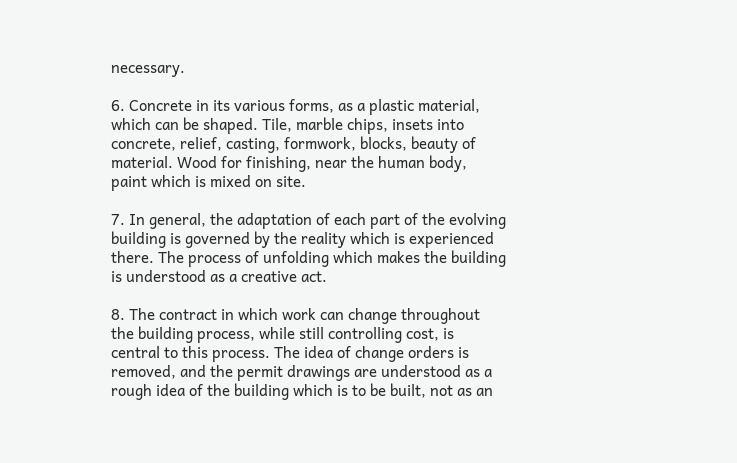necessary.

6. Concrete in its various forms, as a plastic material, which can be shaped. Tile, marble chips, insets into concrete, relief, casting, formwork, blocks, beauty of material. Wood for finishing, near the human body, paint which is mixed on site.

7. In general, the adaptation of each part of the evolving building is governed by the reality which is experienced there. The process of unfolding which makes the building is understood as a creative act.

8. The contract in which work can change throughout the building process, while still controlling cost, is central to this process. The idea of change orders is removed, and the permit drawings are understood as a rough idea of the building which is to be built, not as an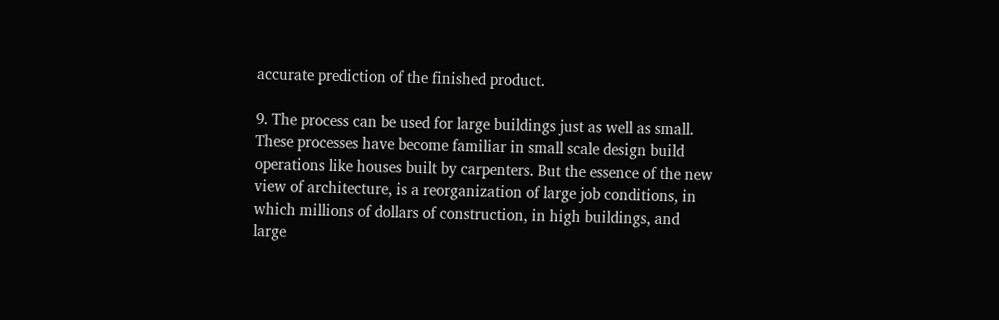accurate prediction of the finished product.

9. The process can be used for large buildings just as well as small. These processes have become familiar in small scale design build operations like houses built by carpenters. But the essence of the new view of architecture, is a reorganization of large job conditions, in which millions of dollars of construction, in high buildings, and large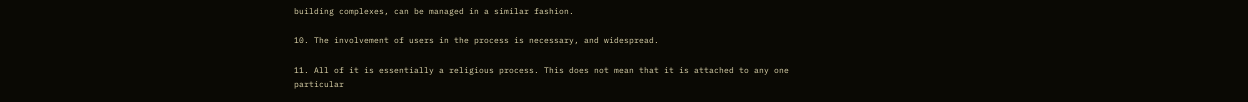building complexes, can be managed in a similar fashion.

10. The involvement of users in the process is necessary, and widespread.

11. All of it is essentially a religious process. This does not mean that it is attached to any one particular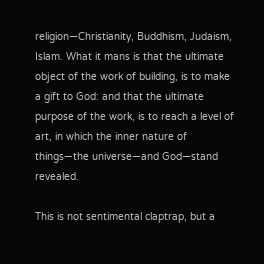religion—Christianity, Buddhism, Judaism, Islam. What it mans is that the ultimate object of the work of building, is to make a gift to God: and that the ultimate purpose of the work, is to reach a level of art, in which the inner nature of things—the universe—and God—stand revealed.

This is not sentimental claptrap, but a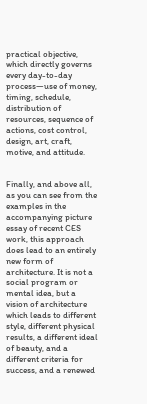practical objective, which directly governs every day-to-day process—use of money, timing, schedule, distribution of resources, sequence of actions, cost control, design, art, craft, motive, and attitude.


Finally, and above all, as you can see from the examples in the accompanying picture essay of recent CES work, this approach does lead to an entirely new form of architecture. It is not a social program or mental idea, but a vision of architecture which leads to different style, different physical results, a different ideal of beauty, and a different criteria for success, and a renewed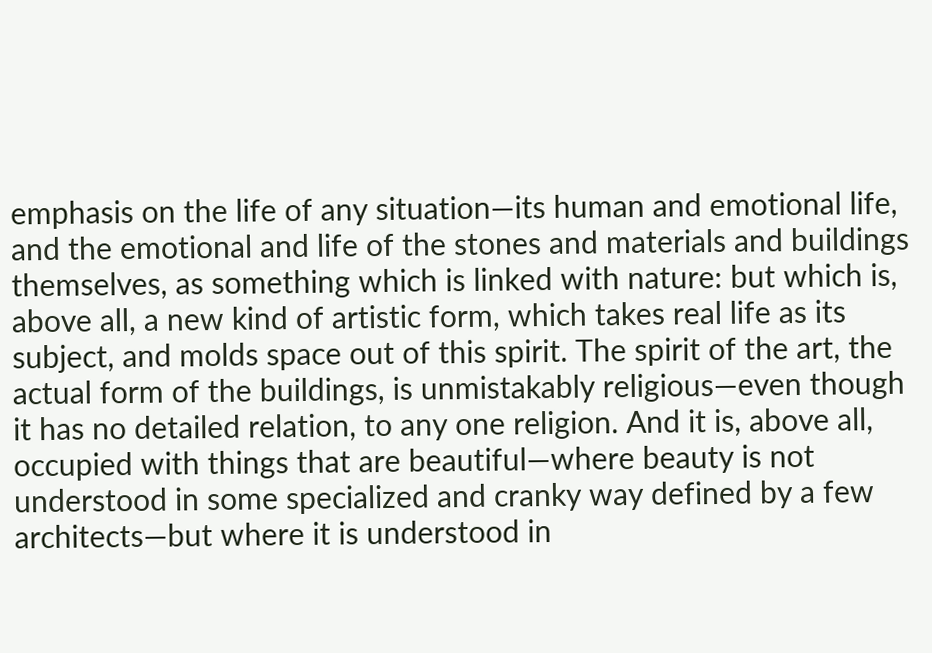emphasis on the life of any situation—its human and emotional life, and the emotional and life of the stones and materials and buildings themselves, as something which is linked with nature: but which is, above all, a new kind of artistic form, which takes real life as its subject, and molds space out of this spirit. The spirit of the art, the actual form of the buildings, is unmistakably religious—even though it has no detailed relation, to any one religion. And it is, above all, occupied with things that are beautiful—where beauty is not understood in some specialized and cranky way defined by a few architects—but where it is understood in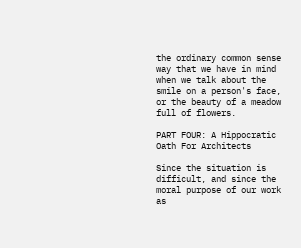the ordinary common sense way that we have in mind when we talk about the smile on a person's face, or the beauty of a meadow full of flowers.

PART FOUR: A Hippocratic Oath For Architects

Since the situation is difficult, and since the moral purpose of our work as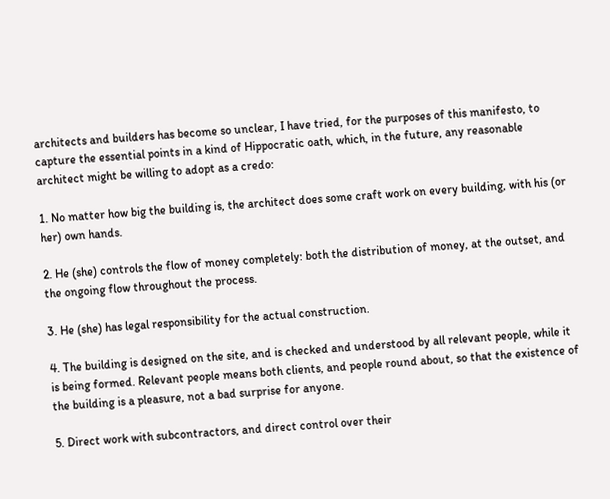architects and builders has become so unclear, I have tried, for the purposes of this manifesto, to capture the essential points in a kind of Hippocratic oath, which, in the future, any reasonable architect might be willing to adopt as a credo:

1. No matter how big the building is, the architect does some craft work on every building, with his (or her) own hands.

2. He (she) controls the flow of money completely: both the distribution of money, at the outset, and the ongoing flow throughout the process.

3. He (she) has legal responsibility for the actual construction.

4. The building is designed on the site, and is checked and understood by all relevant people, while it is being formed. Relevant people means both clients, and people round about, so that the existence of the building is a pleasure, not a bad surprise for anyone.

5. Direct work with subcontractors, and direct control over their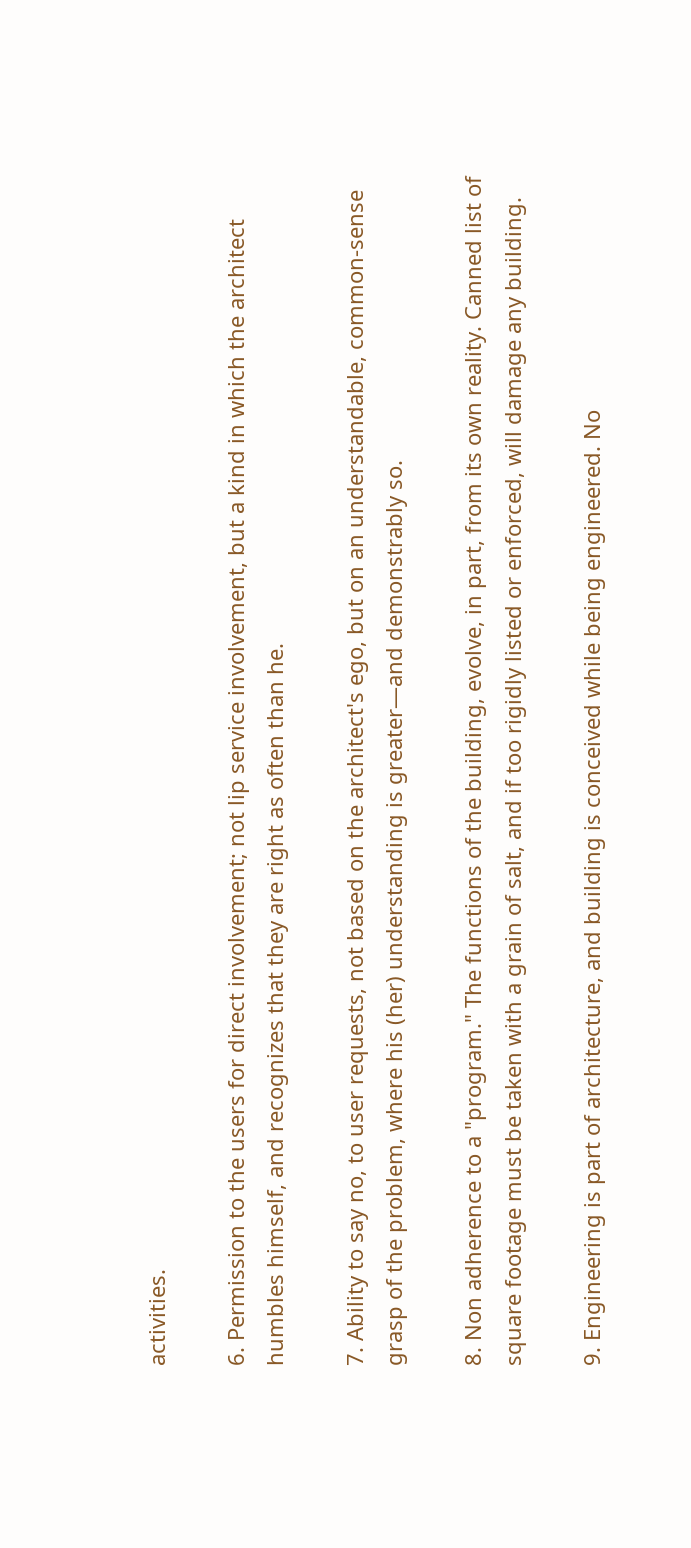activities.

6. Permission to the users for direct involvement; not lip service involvement, but a kind in which the architect humbles himself, and recognizes that they are right as often than he.

7. Ability to say no, to user requests, not based on the architect's ego, but on an understandable, common-sense grasp of the problem, where his (her) understanding is greater—and demonstrably so.

8. Non adherence to a "program." The functions of the building, evolve, in part, from its own reality. Canned list of square footage must be taken with a grain of salt, and if too rigidly listed or enforced, will damage any building.

9. Engineering is part of architecture, and building is conceived while being engineered. No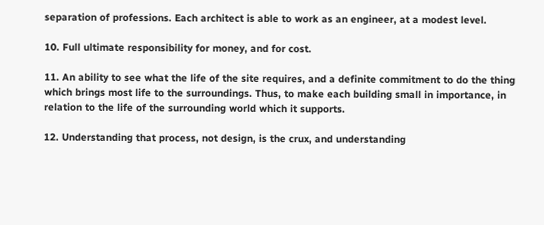separation of professions. Each architect is able to work as an engineer, at a modest level.

10. Full ultimate responsibility for money, and for cost.

11. An ability to see what the life of the site requires, and a definite commitment to do the thing which brings most life to the surroundings. Thus, to make each building small in importance, in relation to the life of the surrounding world which it supports.

12. Understanding that process, not design, is the crux, and understanding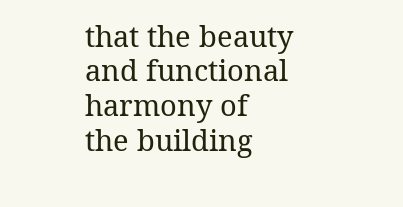that the beauty and functional harmony of the building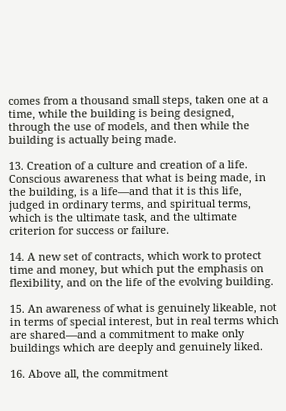comes from a thousand small steps, taken one at a time, while the building is being designed, through the use of models, and then while the building is actually being made.

13. Creation of a culture and creation of a life. Conscious awareness that what is being made, in the building, is a life—and that it is this life, judged in ordinary terms, and spiritual terms, which is the ultimate task, and the ultimate criterion for success or failure.

14. A new set of contracts, which work to protect time and money, but which put the emphasis on flexibility, and on the life of the evolving building.

15. An awareness of what is genuinely likeable, not in terms of special interest, but in real terms which are shared—and a commitment to make only buildings which are deeply and genuinely liked.

16. Above all, the commitment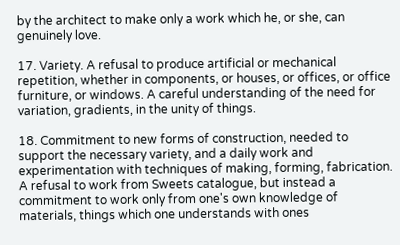by the architect to make only a work which he, or she, can genuinely love.

17. Variety. A refusal to produce artificial or mechanical repetition, whether in components, or houses, or offices, or office furniture, or windows. A careful understanding of the need for variation, gradients, in the unity of things.

18. Commitment to new forms of construction, needed to support the necessary variety, and a daily work and experimentation with techniques of making, forming, fabrication. A refusal to work from Sweets catalogue, but instead a commitment to work only from one's own knowledge of materials, things which one understands with ones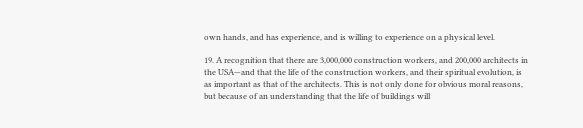own hands, and has experience, and is willing to experience on a physical level.

19. A recognition that there are 3,000,000 construction workers, and 200,000 architects in the USA—and that the life of the construction workers, and their spiritual evolution, is as important as that of the architects. This is not only done for obvious moral reasons, but because of an understanding that the life of buildings will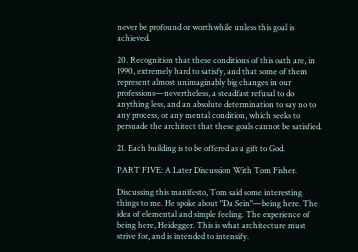never be profound or worthwhile unless this goal is achieved.

20. Recognition that these conditions of this oath are, in 1990, extremely hard to satisfy, and that some of them represent almost unimaginably big changes in our professions—nevertheless, a steadfast refusal to do anything less, and an absolute determination to say no to any process, or any mental condition, which seeks to persuade the architect that these goals cannot be satisfied.

21. Each building is to be offered as a gift to God.

PART FIVE: A Later Discussion With Tom Fisher.

Discussing this manifesto, Tom said some interesting things to me. He spoke about "Da Sein"—being here. The idea of elemental and simple feeling. The experience of being here, Heidegger. This is what architecture must strive for, and is intended to intensify.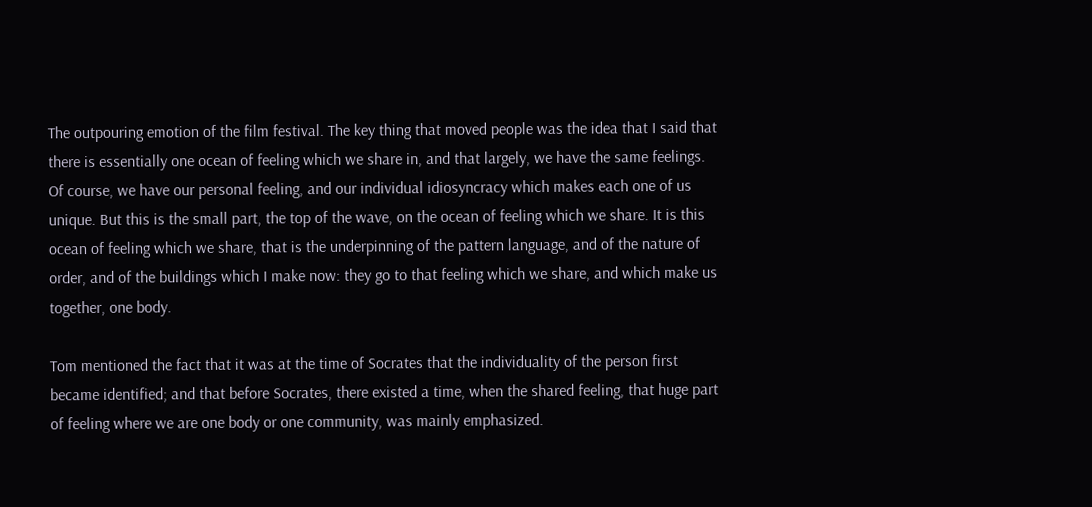The outpouring emotion of the film festival. The key thing that moved people was the idea that I said that there is essentially one ocean of feeling which we share in, and that largely, we have the same feelings. Of course, we have our personal feeling, and our individual idiosyncracy which makes each one of us unique. But this is the small part, the top of the wave, on the ocean of feeling which we share. It is this ocean of feeling which we share, that is the underpinning of the pattern language, and of the nature of order, and of the buildings which I make now: they go to that feeling which we share, and which make us together, one body.

Tom mentioned the fact that it was at the time of Socrates that the individuality of the person first became identified; and that before Socrates, there existed a time, when the shared feeling, that huge part of feeling where we are one body or one community, was mainly emphasized.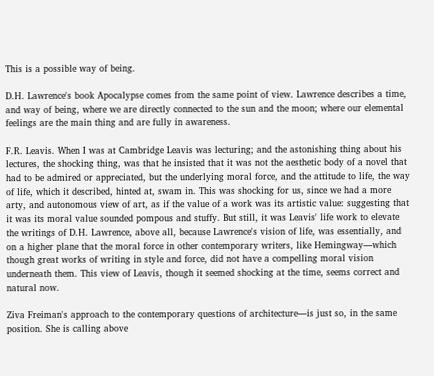This is a possible way of being.

D.H. Lawrence's book Apocalypse comes from the same point of view. Lawrence describes a time, and way of being, where we are directly connected to the sun and the moon; where our elemental feelings are the main thing and are fully in awareness.

F.R. Leavis. When I was at Cambridge Leavis was lecturing; and the astonishing thing about his lectures, the shocking thing, was that he insisted that it was not the aesthetic body of a novel that had to be admired or appreciated, but the underlying moral force, and the attitude to life, the way of life, which it described, hinted at, swam in. This was shocking for us, since we had a more arty, and autonomous view of art, as if the value of a work was its artistic value: suggesting that it was its moral value sounded pompous and stuffy. But still, it was Leavis' life work to elevate the writings of D.H. Lawrence, above all, because Lawrence's vision of life, was essentially, and on a higher plane that the moral force in other contemporary writers, like Hemingway—which though great works of writing in style and force, did not have a compelling moral vision underneath them. This view of Leavis, though it seemed shocking at the time, seems correct and natural now.

Ziva Freiman's approach to the contemporary questions of architecture—is just so, in the same position. She is calling above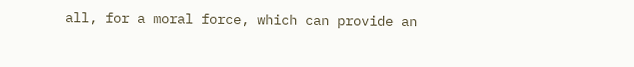all, for a moral force, which can provide an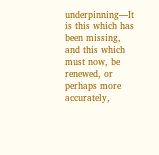underpinning—It is this which has been missing, and this which must now, be renewed, or perhaps more accurately,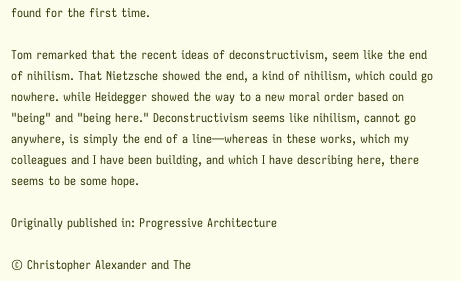found for the first time.

Tom remarked that the recent ideas of deconstructivism, seem like the end of nihilism. That Nietzsche showed the end, a kind of nihilism, which could go nowhere. while Heidegger showed the way to a new moral order based on "being" and "being here." Deconstructivism seems like nihilism, cannot go anywhere, is simply the end of a line—whereas in these works, which my colleagues and I have been building, and which I have describing here, there seems to be some hope.

Originally published in: Progressive Architecture

© Christopher Alexander and The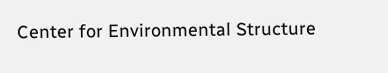Center for Environmental Structure